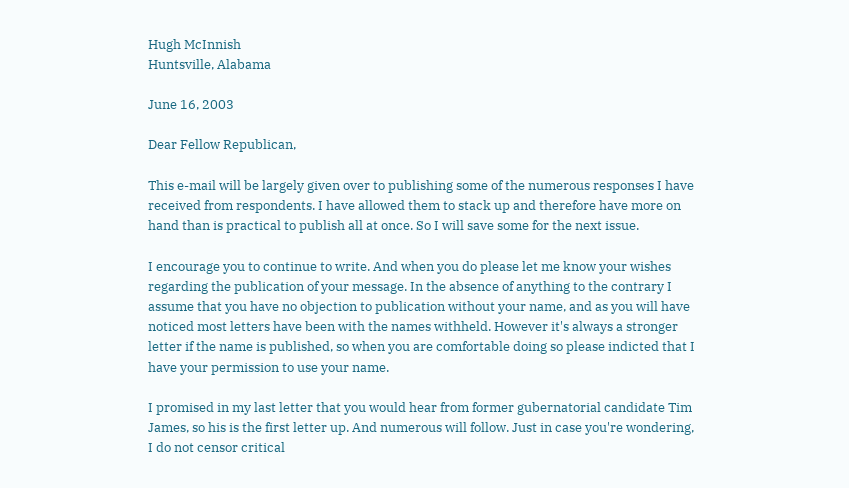Hugh McInnish
Huntsville, Alabama

June 16, 2003

Dear Fellow Republican,

This e-mail will be largely given over to publishing some of the numerous responses I have received from respondents. I have allowed them to stack up and therefore have more on hand than is practical to publish all at once. So I will save some for the next issue.

I encourage you to continue to write. And when you do please let me know your wishes regarding the publication of your message. In the absence of anything to the contrary I assume that you have no objection to publication without your name, and as you will have noticed most letters have been with the names withheld. However it's always a stronger letter if the name is published, so when you are comfortable doing so please indicted that I have your permission to use your name.

I promised in my last letter that you would hear from former gubernatorial candidate Tim James, so his is the first letter up. And numerous will follow. Just in case you're wondering, I do not censor critical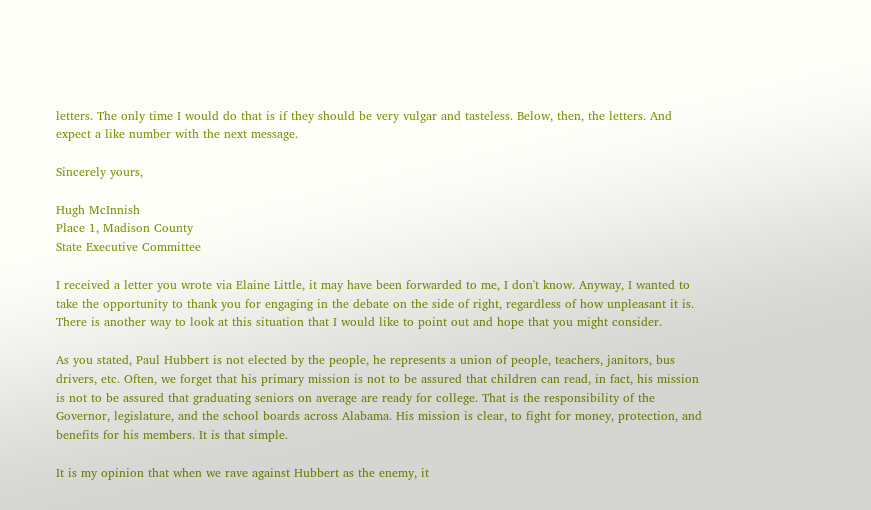letters. The only time I would do that is if they should be very vulgar and tasteless. Below, then, the letters. And expect a like number with the next message.

Sincerely yours,

Hugh McInnish
Place 1, Madison County
State Executive Committee

I received a letter you wrote via Elaine Little, it may have been forwarded to me, I don't know. Anyway, I wanted to take the opportunity to thank you for engaging in the debate on the side of right, regardless of how unpleasant it is. There is another way to look at this situation that I would like to point out and hope that you might consider.

As you stated, Paul Hubbert is not elected by the people, he represents a union of people, teachers, janitors, bus drivers, etc. Often, we forget that his primary mission is not to be assured that children can read, in fact, his mission is not to be assured that graduating seniors on average are ready for college. That is the responsibility of the Governor, legislature, and the school boards across Alabama. His mission is clear, to fight for money, protection, and benefits for his members. It is that simple.

It is my opinion that when we rave against Hubbert as the enemy, it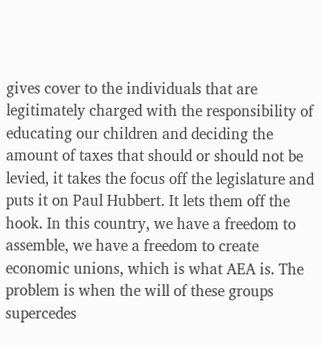gives cover to the individuals that are legitimately charged with the responsibility of educating our children and deciding the amount of taxes that should or should not be levied, it takes the focus off the legislature and puts it on Paul Hubbert. It lets them off the hook. In this country, we have a freedom to assemble, we have a freedom to create economic unions, which is what AEA is. The problem is when the will of these groups supercedes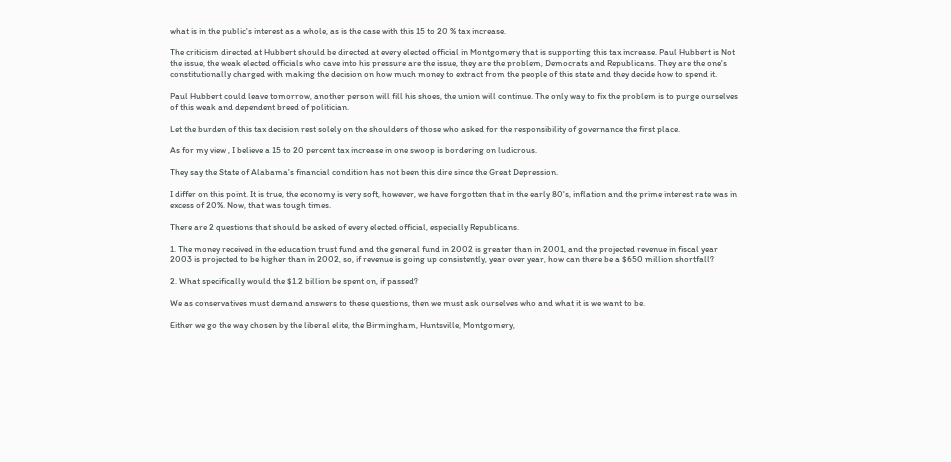what is in the public's interest as a whole, as is the case with this 15 to 20 % tax increase.

The criticism directed at Hubbert should be directed at every elected official in Montgomery that is supporting this tax increase. Paul Hubbert is Not the issue, the weak elected officials who cave into his pressure are the issue, they are the problem, Democrats and Republicans. They are the one's constitutionally charged with making the decision on how much money to extract from the people of this state and they decide how to spend it.

Paul Hubbert could leave tomorrow, another person will fill his shoes, the union will continue. The only way to fix the problem is to purge ourselves of this weak and dependent breed of politician.

Let the burden of this tax decision rest solely on the shoulders of those who asked for the responsibility of governance the first place.

As for my view , I believe a 15 to 20 percent tax increase in one swoop is bordering on ludicrous.

They say the State of Alabama's financial condition has not been this dire since the Great Depression.

I differ on this point. It is true, the economy is very soft, however, we have forgotten that in the early 80's, inflation and the prime interest rate was in excess of 20%. Now, that was tough times.

There are 2 questions that should be asked of every elected official, especially Republicans.

1. The money received in the education trust fund and the general fund in 2002 is greater than in 2001, and the projected revenue in fiscal year 2003 is projected to be higher than in 2002, so, if revenue is going up consistently, year over year, how can there be a $650 million shortfall?

2. What specifically would the $1.2 billion be spent on, if passed?

We as conservatives must demand answers to these questions, then we must ask ourselves who and what it is we want to be.

Either we go the way chosen by the liberal elite, the Birmingham, Huntsville, Montgomery,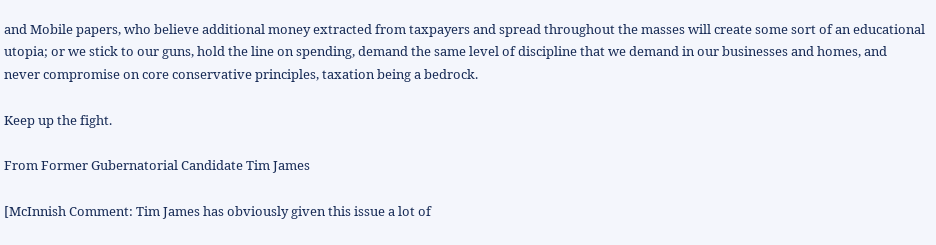and Mobile papers, who believe additional money extracted from taxpayers and spread throughout the masses will create some sort of an educational utopia; or we stick to our guns, hold the line on spending, demand the same level of discipline that we demand in our businesses and homes, and never compromise on core conservative principles, taxation being a bedrock.

Keep up the fight.

From Former Gubernatorial Candidate Tim James

[McInnish Comment: Tim James has obviously given this issue a lot of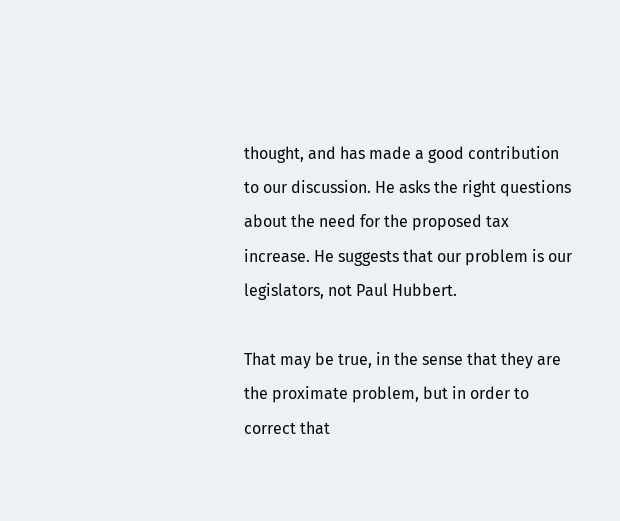thought, and has made a good contribution to our discussion. He asks the right questions about the need for the proposed tax increase. He suggests that our problem is our legislators, not Paul Hubbert.

That may be true, in the sense that they are the proximate problem, but in order to correct that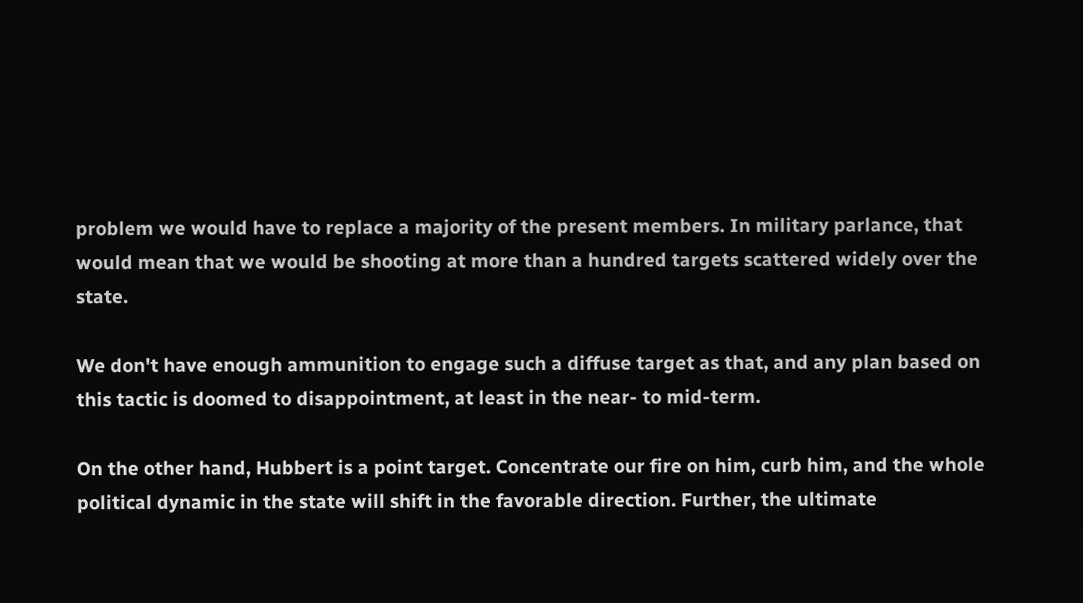problem we would have to replace a majority of the present members. In military parlance, that would mean that we would be shooting at more than a hundred targets scattered widely over the state.

We don't have enough ammunition to engage such a diffuse target as that, and any plan based on this tactic is doomed to disappointment, at least in the near- to mid-term.

On the other hand, Hubbert is a point target. Concentrate our fire on him, curb him, and the whole political dynamic in the state will shift in the favorable direction. Further, the ultimate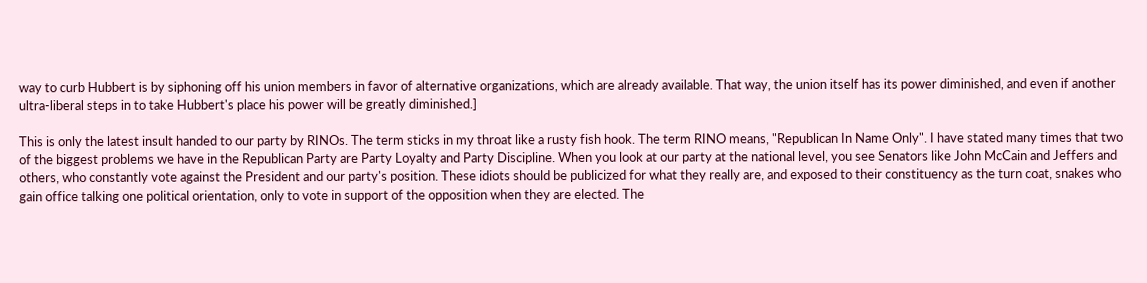way to curb Hubbert is by siphoning off his union members in favor of alternative organizations, which are already available. That way, the union itself has its power diminished, and even if another ultra-liberal steps in to take Hubbert's place his power will be greatly diminished.]

This is only the latest insult handed to our party by RINOs. The term sticks in my throat like a rusty fish hook. The term RINO means, "Republican In Name Only". I have stated many times that two of the biggest problems we have in the Republican Party are Party Loyalty and Party Discipline. When you look at our party at the national level, you see Senators like John McCain and Jeffers and others, who constantly vote against the President and our party's position. These idiots should be publicized for what they really are, and exposed to their constituency as the turn coat, snakes who gain office talking one political orientation, only to vote in support of the opposition when they are elected. The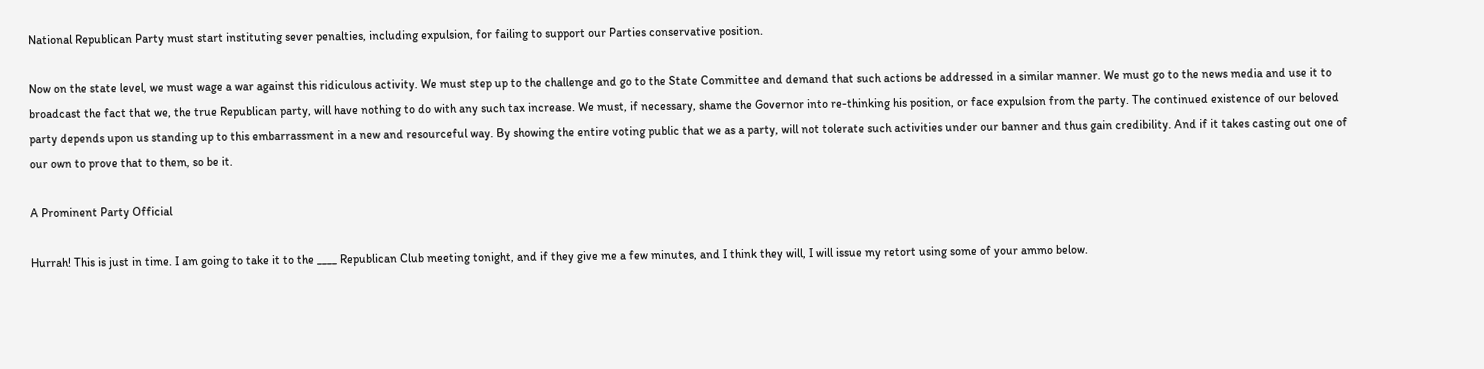National Republican Party must start instituting sever penalties, including expulsion, for failing to support our Parties conservative position.

Now on the state level, we must wage a war against this ridiculous activity. We must step up to the challenge and go to the State Committee and demand that such actions be addressed in a similar manner. We must go to the news media and use it to broadcast the fact that we, the true Republican party, will have nothing to do with any such tax increase. We must, if necessary, shame the Governor into re-thinking his position, or face expulsion from the party. The continued existence of our beloved party depends upon us standing up to this embarrassment in a new and resourceful way. By showing the entire voting public that we as a party, will not tolerate such activities under our banner and thus gain credibility. And if it takes casting out one of our own to prove that to them, so be it.

A Prominent Party Official

Hurrah! This is just in time. I am going to take it to the ____ Republican Club meeting tonight, and if they give me a few minutes, and I think they will, I will issue my retort using some of your ammo below.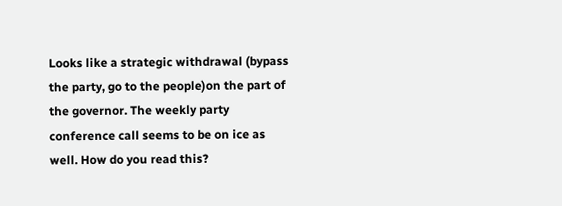Looks like a strategic withdrawal (bypass the party, go to the people)on the part of the governor. The weekly party conference call seems to be on ice as well. How do you read this?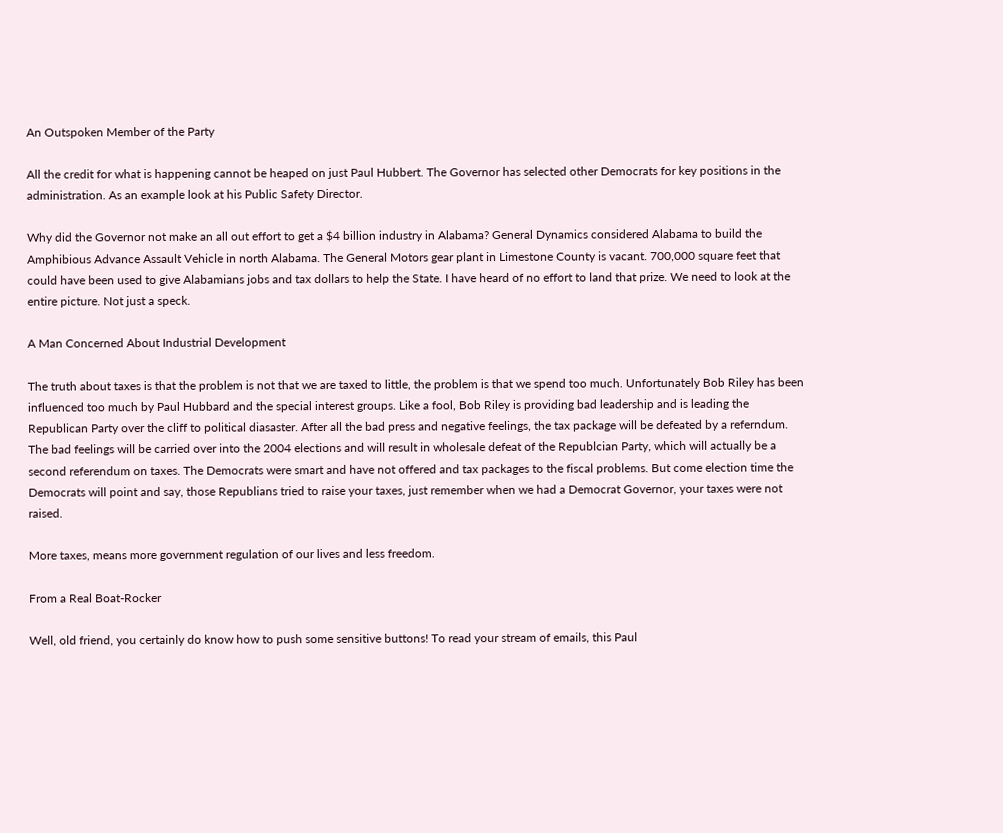An Outspoken Member of the Party

All the credit for what is happening cannot be heaped on just Paul Hubbert. The Governor has selected other Democrats for key positions in the administration. As an example look at his Public Safety Director.

Why did the Governor not make an all out effort to get a $4 billion industry in Alabama? General Dynamics considered Alabama to build the Amphibious Advance Assault Vehicle in north Alabama. The General Motors gear plant in Limestone County is vacant. 700,000 square feet that could have been used to give Alabamians jobs and tax dollars to help the State. I have heard of no effort to land that prize. We need to look at the entire picture. Not just a speck.

A Man Concerned About Industrial Development

The truth about taxes is that the problem is not that we are taxed to little, the problem is that we spend too much. Unfortunately Bob Riley has been influenced too much by Paul Hubbard and the special interest groups. Like a fool, Bob Riley is providing bad leadership and is leading the Republican Party over the cliff to political diasaster. After all the bad press and negative feelings, the tax package will be defeated by a referndum. The bad feelings will be carried over into the 2004 elections and will result in wholesale defeat of the Republcian Party, which will actually be a second referendum on taxes. The Democrats were smart and have not offered and tax packages to the fiscal problems. But come election time the Democrats will point and say, those Republians tried to raise your taxes, just remember when we had a Democrat Governor, your taxes were not raised.

More taxes, means more government regulation of our lives and less freedom.

From a Real Boat-Rocker

Well, old friend, you certainly do know how to push some sensitive buttons! To read your stream of emails, this Paul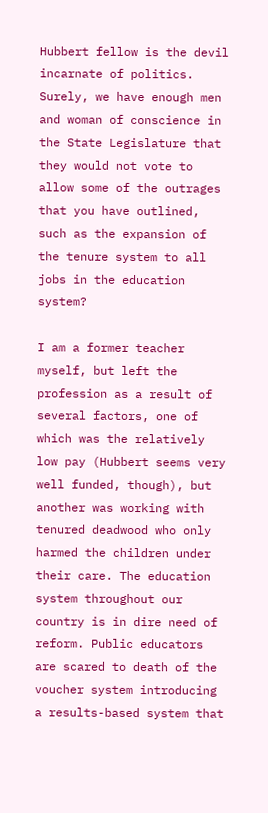Hubbert fellow is the devil incarnate of politics. Surely, we have enough men and woman of conscience in the State Legislature that they would not vote to allow some of the outrages that you have outlined, such as the expansion of the tenure system to all jobs in the education system?

I am a former teacher myself, but left the profession as a result of several factors, one of which was the relatively low pay (Hubbert seems very well funded, though), but another was working with tenured deadwood who only harmed the children under their care. The education system throughout our country is in dire need of reform. Public educators are scared to death of the voucher system introducing a results-based system that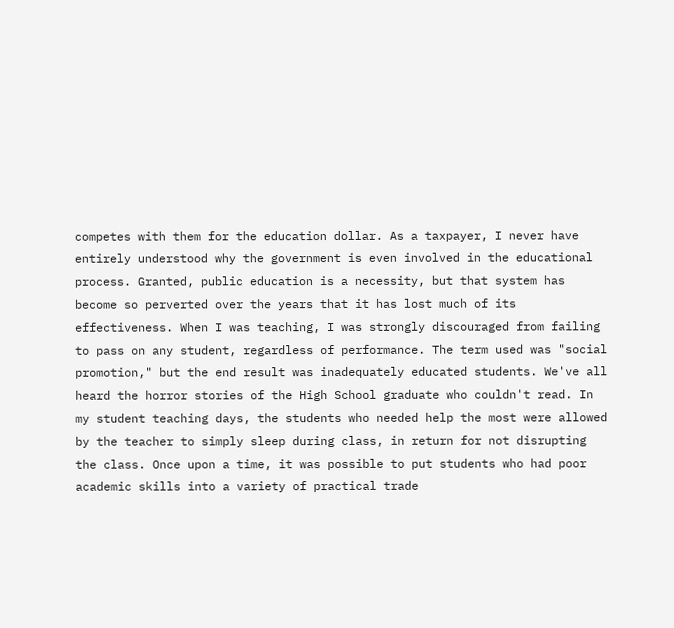competes with them for the education dollar. As a taxpayer, I never have entirely understood why the government is even involved in the educational process. Granted, public education is a necessity, but that system has become so perverted over the years that it has lost much of its effectiveness. When I was teaching, I was strongly discouraged from failing to pass on any student, regardless of performance. The term used was "social promotion," but the end result was inadequately educated students. We've all heard the horror stories of the High School graduate who couldn't read. In my student teaching days, the students who needed help the most were allowed by the teacher to simply sleep during class, in return for not disrupting the class. Once upon a time, it was possible to put students who had poor academic skills into a variety of practical trade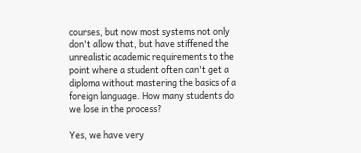courses, but now most systems not only don't allow that, but have stiffened the unrealistic academic requirements to the point where a student often can't get a diploma without mastering the basics of a foreign language. How many students do we lose in the process?

Yes, we have very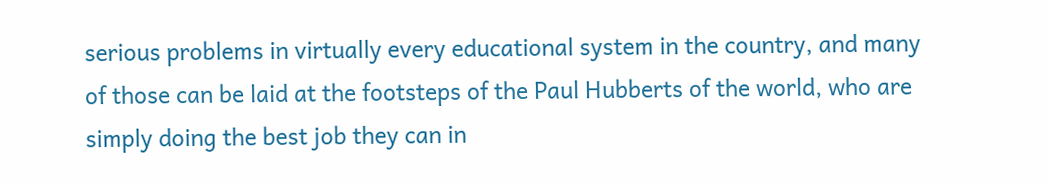serious problems in virtually every educational system in the country, and many of those can be laid at the footsteps of the Paul Hubberts of the world, who are simply doing the best job they can in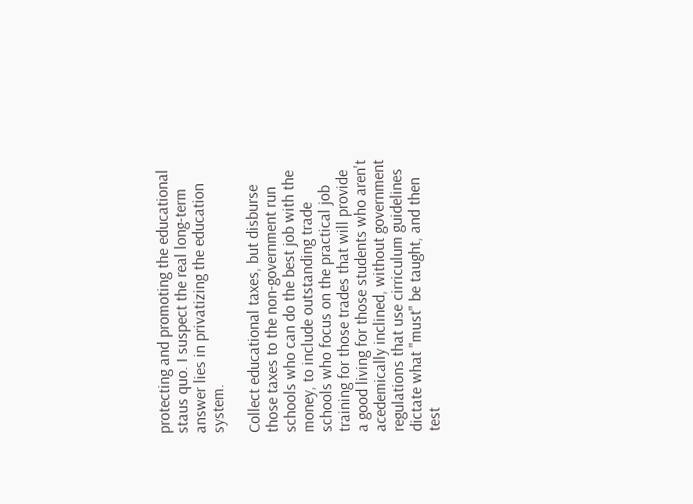protecting and promoting the educational staus quo. I suspect the real long-term answer lies in privatizing the education system.

Collect educational taxes, but disburse those taxes to the non-government run schools who can do the best job with the money, to include outstanding trade schools who focus on the practical job training for those trades that will provide a good living for those students who aren't acedemically inclined, without government regulations that use cirriculum guidelines dictate what "must" be taught, and then test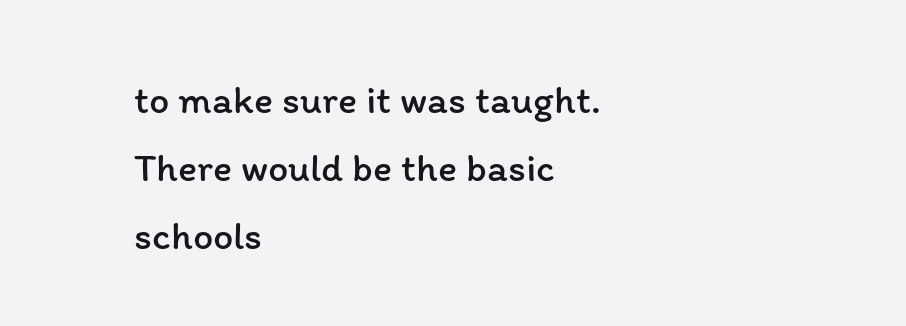to make sure it was taught. There would be the basic schools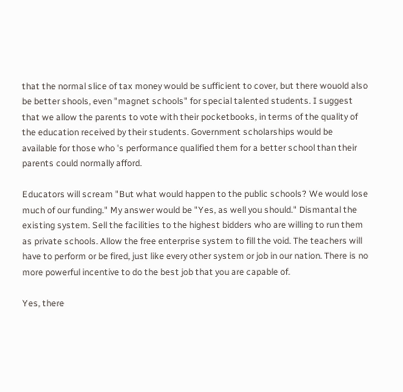that the normal slice of tax money would be sufficient to cover, but there wouold also be better shools, even "magnet schools" for special talented students. I suggest that we allow the parents to vote with their pocketbooks, in terms of the quality of the education received by their students. Government scholarships would be available for those who 's performance qualified them for a better school than their parents could normally afford.

Educators will scream "But what would happen to the public schools? We would lose much of our funding." My answer would be "Yes, as well you should." Dismantal the existing system. Sell the facilities to the highest bidders who are willing to run them as private schools. Allow the free enterprise system to fill the void. The teachers will have to perform or be fired, just like every other system or job in our nation. There is no more powerful incentive to do the best job that you are capable of.

Yes, there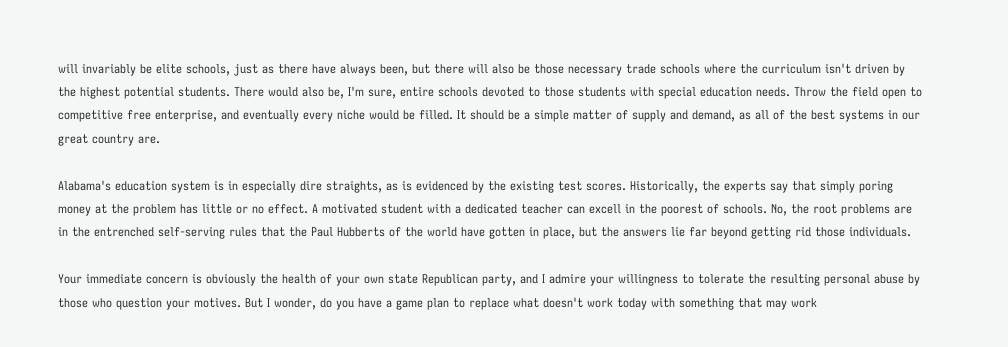will invariably be elite schools, just as there have always been, but there will also be those necessary trade schools where the curriculum isn't driven by the highest potential students. There would also be, I'm sure, entire schools devoted to those students with special education needs. Throw the field open to competitive free enterprise, and eventually every niche would be filled. It should be a simple matter of supply and demand, as all of the best systems in our great country are.

Alabama's education system is in especially dire straights, as is evidenced by the existing test scores. Historically, the experts say that simply poring money at the problem has little or no effect. A motivated student with a dedicated teacher can excell in the poorest of schools. No, the root problems are in the entrenched self-serving rules that the Paul Hubberts of the world have gotten in place, but the answers lie far beyond getting rid those individuals.

Your immediate concern is obviously the health of your own state Republican party, and I admire your willingness to tolerate the resulting personal abuse by those who question your motives. But I wonder, do you have a game plan to replace what doesn't work today with something that may work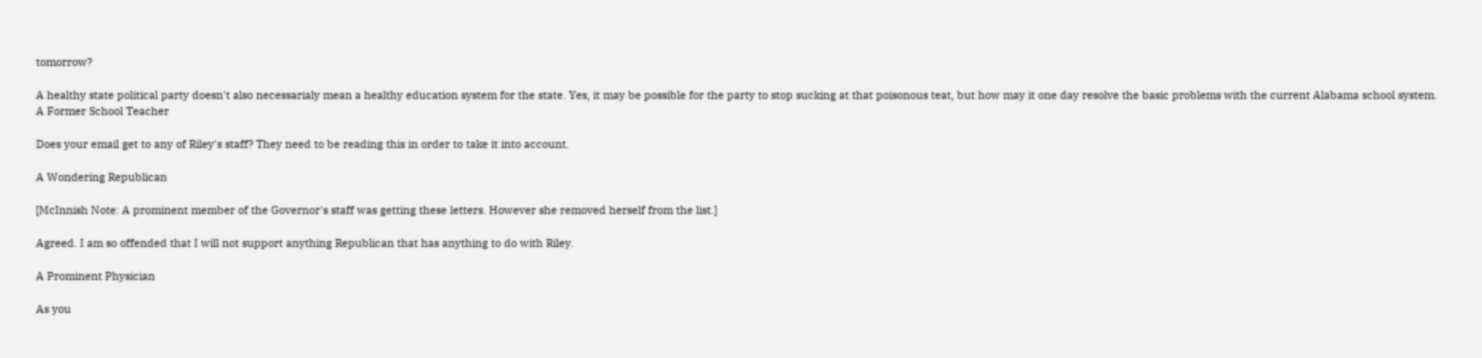tomorrow?

A healthy state political party doesn't also necessarialy mean a healthy education system for the state. Yes, it may be possible for the party to stop sucking at that poisonous teat, but how may it one day resolve the basic problems with the current Alabama school system. A Former School Teacher

Does your email get to any of Riley's staff? They need to be reading this in order to take it into account.

A Wondering Republican

[McInnish Note: A prominent member of the Governor's staff was getting these letters. However she removed herself from the list.]

Agreed. I am so offended that I will not support anything Republican that has anything to do with Riley.

A Prominent Physician

As you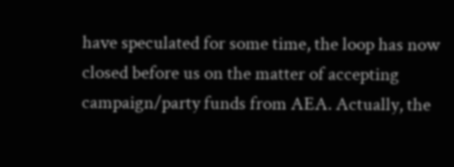have speculated for some time, the loop has now closed before us on the matter of accepting campaign/party funds from AEA. Actually, the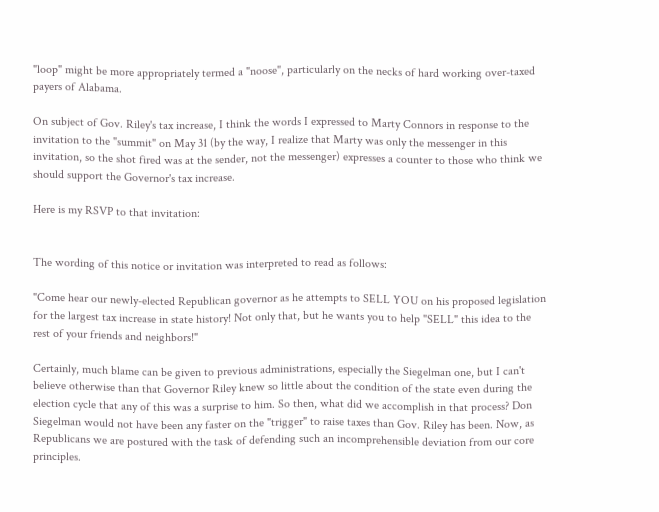"loop" might be more appropriately termed a "noose", particularly on the necks of hard working over-taxed payers of Alabama.

On subject of Gov. Riley's tax increase, I think the words I expressed to Marty Connors in response to the invitation to the "summit" on May 31 (by the way, I realize that Marty was only the messenger in this invitation, so the shot fired was at the sender, not the messenger) expresses a counter to those who think we should support the Governor's tax increase.

Here is my RSVP to that invitation:


The wording of this notice or invitation was interpreted to read as follows:

"Come hear our newly-elected Republican governor as he attempts to SELL YOU on his proposed legislation for the largest tax increase in state history! Not only that, but he wants you to help "SELL" this idea to the rest of your friends and neighbors!"

Certainly, much blame can be given to previous administrations, especially the Siegelman one, but I can't believe otherwise than that Governor Riley knew so little about the condition of the state even during the election cycle that any of this was a surprise to him. So then, what did we accomplish in that process? Don Siegelman would not have been any faster on the "trigger" to raise taxes than Gov. Riley has been. Now, as Republicans we are postured with the task of defending such an incomprehensible deviation from our core principles.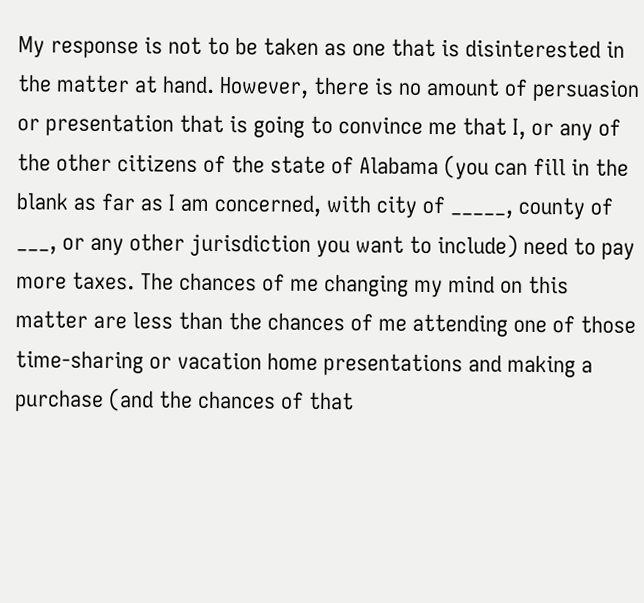My response is not to be taken as one that is disinterested in the matter at hand. However, there is no amount of persuasion or presentation that is going to convince me that I, or any of the other citizens of the state of Alabama (you can fill in the blank as far as I am concerned, with city of _____, county of ___, or any other jurisdiction you want to include) need to pay more taxes. The chances of me changing my mind on this matter are less than the chances of me attending one of those time-sharing or vacation home presentations and making a purchase (and the chances of that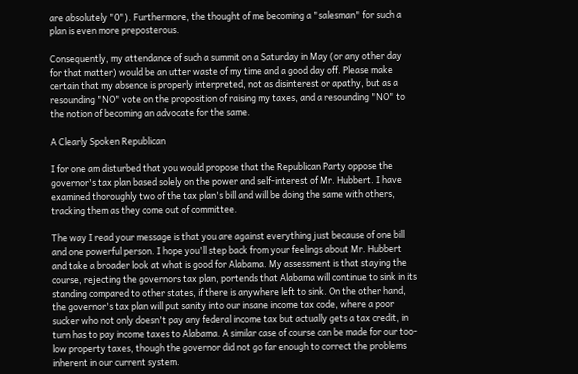are absolutely "0"). Furthermore, the thought of me becoming a "salesman" for such a plan is even more preposterous.

Consequently, my attendance of such a summit on a Saturday in May (or any other day for that matter) would be an utter waste of my time and a good day off. Please make certain that my absence is properly interpreted, not as disinterest or apathy, but as a resounding "NO" vote on the proposition of raising my taxes, and a resounding "NO" to the notion of becoming an advocate for the same.

A Clearly Spoken Republican

I for one am disturbed that you would propose that the Republican Party oppose the governor's tax plan based solely on the power and self-interest of Mr. Hubbert. I have examined thoroughly two of the tax plan's bill and will be doing the same with others, tracking them as they come out of committee.

The way I read your message is that you are against everything just because of one bill and one powerful person. I hope you'll step back from your feelings about Mr. Hubbert and take a broader look at what is good for Alabama. My assessment is that staying the course, rejecting the governors tax plan, portends that Alabama will continue to sink in its standing compared to other states, if there is anywhere left to sink. On the other hand, the governor's tax plan will put sanity into our insane income tax code, where a poor sucker who not only doesn't pay any federal income tax but actually gets a tax credit, in turn has to pay income taxes to Alabama. A similar case of course can be made for our too-low property taxes, though the governor did not go far enough to correct the problems inherent in our current system.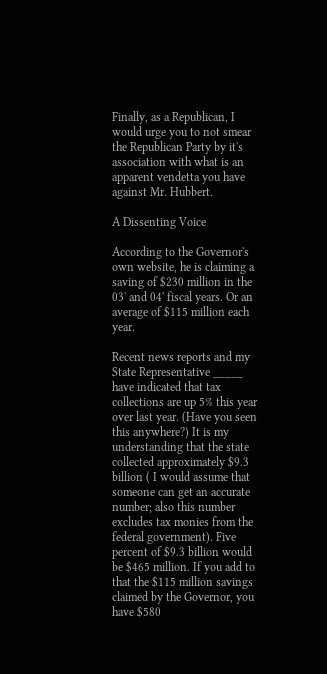Finally, as a Republican, I would urge you to not smear the Republican Party by it's association with what is an apparent vendetta you have against Mr. Hubbert.

A Dissenting Voice

According to the Governor's own website, he is claiming a saving of $230 million in the 03' and 04' fiscal years. Or an average of $115 million each year.

Recent news reports and my State Representative _____ have indicated that tax collections are up 5% this year over last year. (Have you seen this anywhere?) It is my understanding that the state collected approximately $9.3 billion ( I would assume that someone can get an accurate number; also this number excludes tax monies from the federal government). Five percent of $9.3 billion would be $465 million. If you add to that the $115 million savings claimed by the Governor, you have $580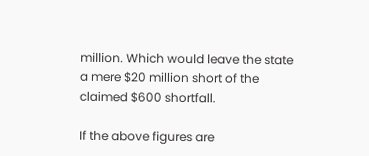million. Which would leave the state a mere $20 million short of the claimed $600 shortfall.

If the above figures are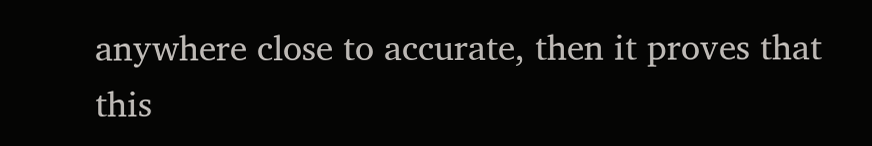anywhere close to accurate, then it proves that this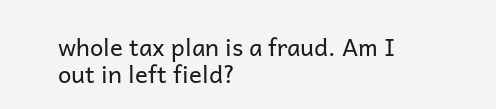whole tax plan is a fraud. Am I out in left field?